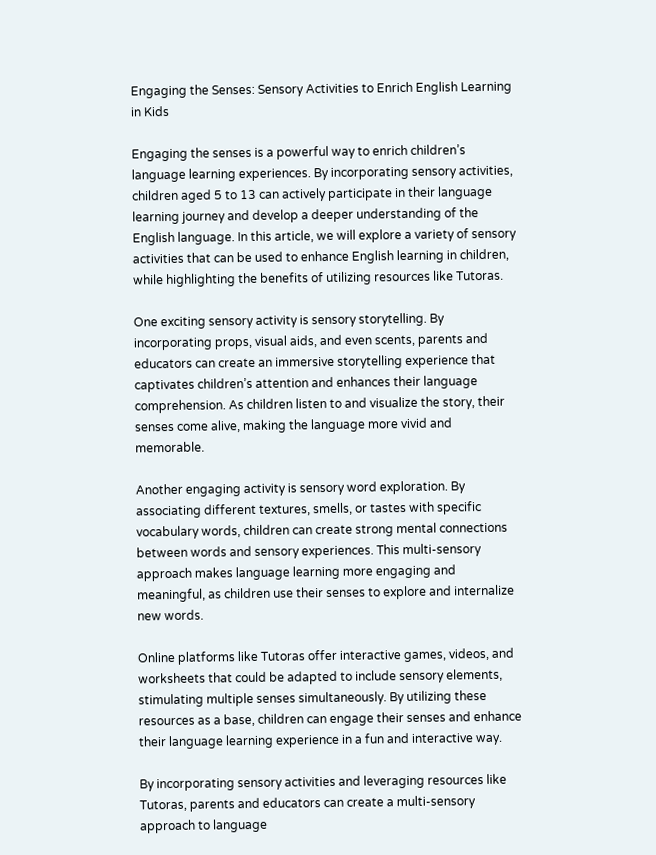Engaging the Senses: Sensory Activities to Enrich English Learning in Kids

Engaging the senses is a powerful way to enrich children’s language learning experiences. By incorporating sensory activities, children aged 5 to 13 can actively participate in their language learning journey and develop a deeper understanding of the English language. In this article, we will explore a variety of sensory activities that can be used to enhance English learning in children, while highlighting the benefits of utilizing resources like Tutoras.

One exciting sensory activity is sensory storytelling. By incorporating props, visual aids, and even scents, parents and educators can create an immersive storytelling experience that captivates children’s attention and enhances their language comprehension. As children listen to and visualize the story, their senses come alive, making the language more vivid and memorable.

Another engaging activity is sensory word exploration. By associating different textures, smells, or tastes with specific vocabulary words, children can create strong mental connections between words and sensory experiences. This multi-sensory approach makes language learning more engaging and meaningful, as children use their senses to explore and internalize new words.

Online platforms like Tutoras offer interactive games, videos, and worksheets that could be adapted to include sensory elements, stimulating multiple senses simultaneously. By utilizing these resources as a base, children can engage their senses and enhance their language learning experience in a fun and interactive way.

By incorporating sensory activities and leveraging resources like Tutoras, parents and educators can create a multi-sensory approach to language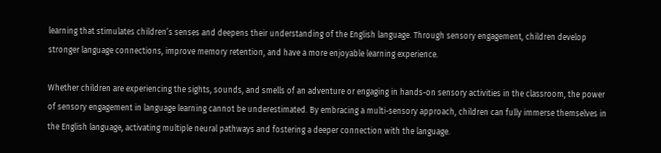learning that stimulates children’s senses and deepens their understanding of the English language. Through sensory engagement, children develop stronger language connections, improve memory retention, and have a more enjoyable learning experience.

Whether children are experiencing the sights, sounds, and smells of an adventure or engaging in hands-on sensory activities in the classroom, the power of sensory engagement in language learning cannot be underestimated. By embracing a multi-sensory approach, children can fully immerse themselves in the English language, activating multiple neural pathways and fostering a deeper connection with the language.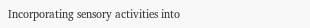Incorporating sensory activities into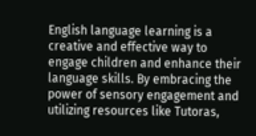English language learning is a creative and effective way to engage children and enhance their language skills. By embracing the power of sensory engagement and utilizing resources like Tutoras,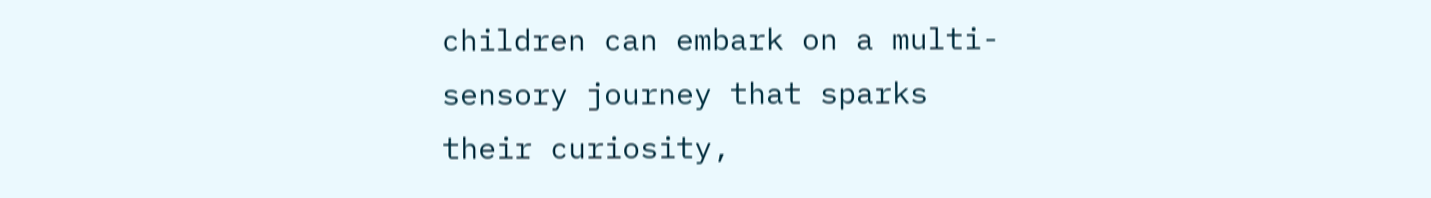children can embark on a multi-sensory journey that sparks their curiosity,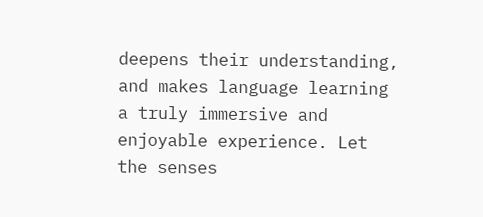deepens their understanding, and makes language learning a truly immersive and enjoyable experience. Let the senses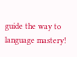guide the way to language mastery!